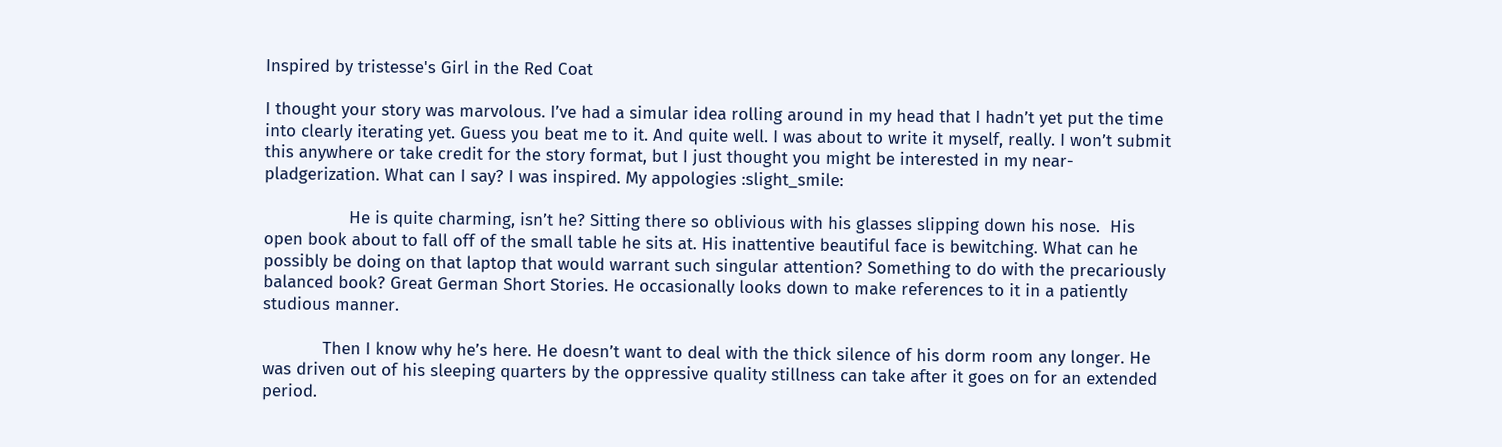Inspired by tristesse's Girl in the Red Coat

I thought your story was marvolous. I’ve had a simular idea rolling around in my head that I hadn’t yet put the time into clearly iterating yet. Guess you beat me to it. And quite well. I was about to write it myself, really. I won’t submit this anywhere or take credit for the story format, but I just thought you might be interested in my near-pladgerization. What can I say? I was inspired. My appologies :slight_smile:

                 He is quite charming, isn’t he? Sitting there so oblivious with his glasses slipping down his nose.  His open book about to fall off of the small table he sits at. His inattentive beautiful face is bewitching. What can he possibly be doing on that laptop that would warrant such singular attention? Something to do with the precariously balanced book? Great German Short Stories. He occasionally looks down to make references to it in a patiently studious manner.

            Then I know why he’s here. He doesn’t want to deal with the thick silence of his dorm room any longer. He was driven out of his sleeping quarters by the oppressive quality stillness can take after it goes on for an extended period.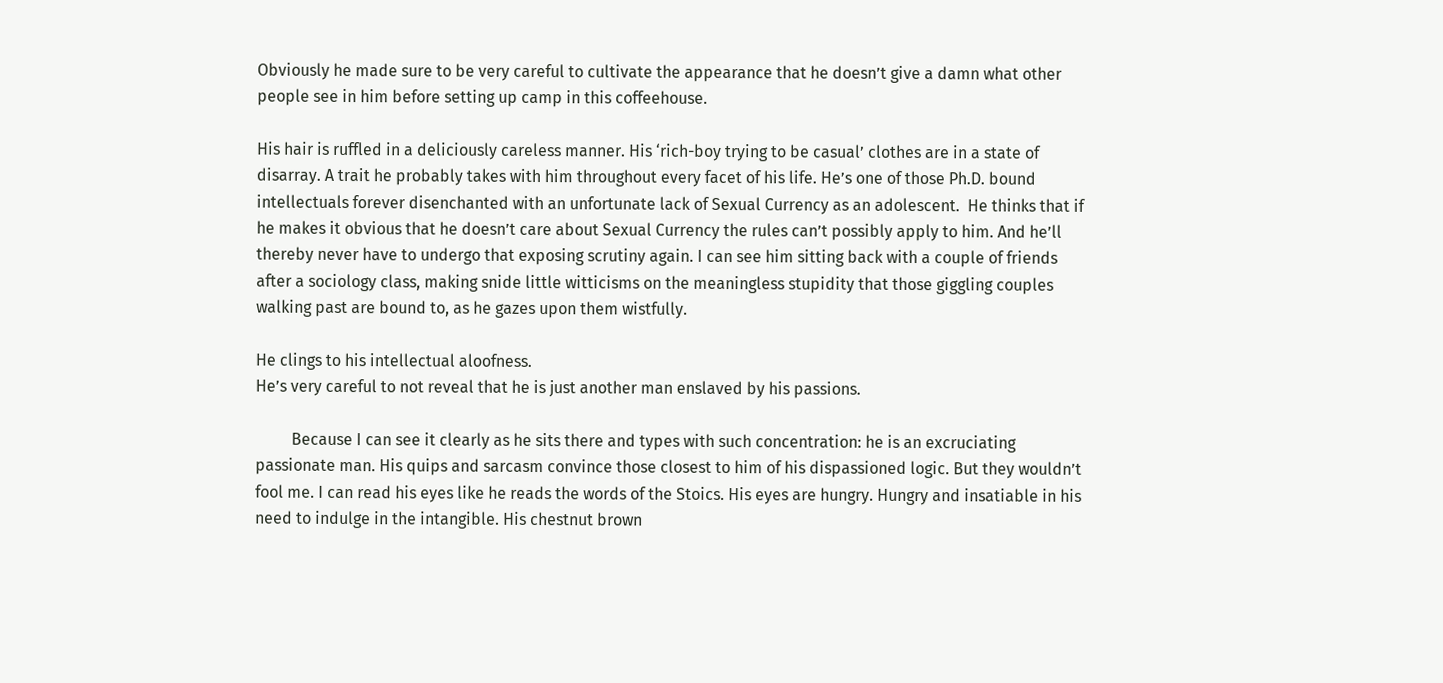Obviously he made sure to be very careful to cultivate the appearance that he doesn’t give a damn what other people see in him before setting up camp in this coffeehouse.

His hair is ruffled in a deliciously careless manner. His ‘rich-boy trying to be casual’ clothes are in a state of disarray. A trait he probably takes with him throughout every facet of his life. He’s one of those Ph.D. bound intellectuals forever disenchanted with an unfortunate lack of Sexual Currency as an adolescent.  He thinks that if he makes it obvious that he doesn’t care about Sexual Currency the rules can’t possibly apply to him. And he’ll thereby never have to undergo that exposing scrutiny again. I can see him sitting back with a couple of friends after a sociology class, making snide little witticisms on the meaningless stupidity that those giggling couples walking past are bound to, as he gazes upon them wistfully.

He clings to his intellectual aloofness.
He’s very careful to not reveal that he is just another man enslaved by his passions.

         Because I can see it clearly as he sits there and types with such concentration: he is an excruciating passionate man. His quips and sarcasm convince those closest to him of his dispassioned logic. But they wouldn’t fool me. I can read his eyes like he reads the words of the Stoics. His eyes are hungry. Hungry and insatiable in his need to indulge in the intangible. His chestnut brown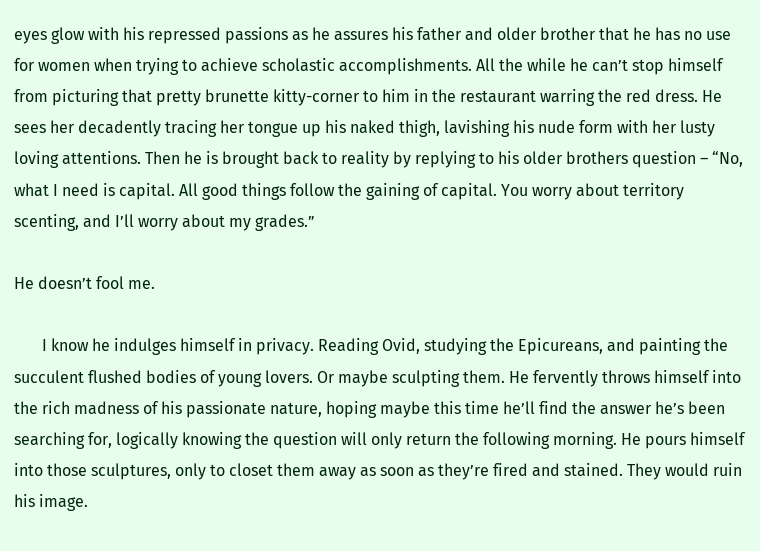eyes glow with his repressed passions as he assures his father and older brother that he has no use for women when trying to achieve scholastic accomplishments. All the while he can’t stop himself from picturing that pretty brunette kitty-corner to him in the restaurant warring the red dress. He sees her decadently tracing her tongue up his naked thigh, lavishing his nude form with her lusty loving attentions. Then he is brought back to reality by replying to his older brothers question – “No, what I need is capital. All good things follow the gaining of capital. You worry about territory scenting, and I’ll worry about my grades.”

He doesn’t fool me.

       I know he indulges himself in privacy. Reading Ovid, studying the Epicureans, and painting the succulent flushed bodies of young lovers. Or maybe sculpting them. He fervently throws himself into the rich madness of his passionate nature, hoping maybe this time he’ll find the answer he’s been searching for, logically knowing the question will only return the following morning. He pours himself into those sculptures, only to closet them away as soon as they’re fired and stained. They would ruin his image.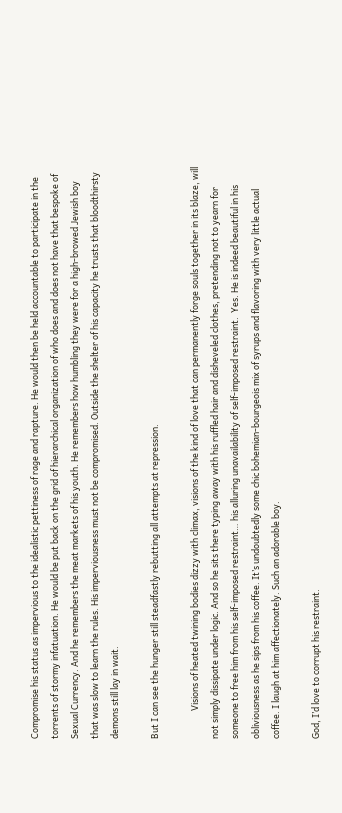Compromise his status as impervious to the idealistic pettiness of rage and rapture. He would then be held accountable to participate in the torrents of stormy infatuation. He would be put back on the grid of hierarchical organization of who does and does not have that bespoke of Sexual Currency. And he remembers the meat markets of his youth. He remembers how humbling they were for a high-browed Jewish boy that was slow to learn the rules. His imperviousness must not be compromised. Outside the shelter of his capacity he trusts that bloodthirsty demons still lay in wait.

But I can see the hunger still steadfastly rebutting all attempts at repression.

              Visions of heated twining bodies dizzy with climax, visions of the kind of love that can permanently forge souls together in its blaze, will not simply dissipate under logic. And so he sits there typing away with his ruffled hair and disheveled clothes, pretending not to yearn for someone to free him from his self-imposed restraint… his alluring unavailability of self-imposed restraint.  Yes. He is indeed beautiful in his obliviousness as he sips from his coffee. It’s undoubtedly some chic bohemian-bourgeois mix of syrups and flavoring with very little actual coffee. I laugh at him affectionately. Such an adorable boy.

God, I’d love to corrupt his restraint.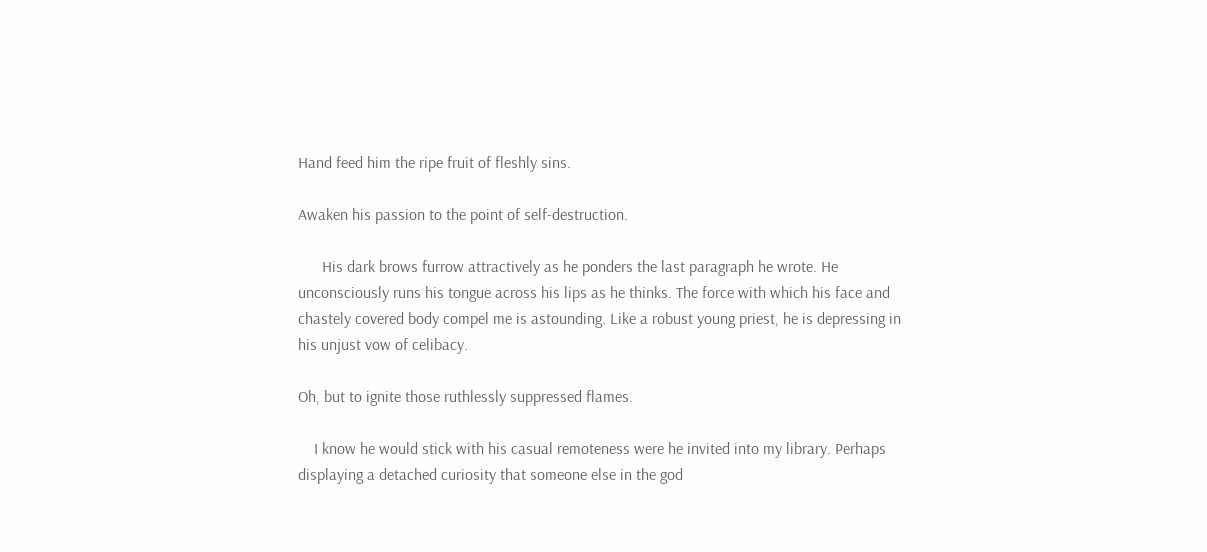Hand feed him the ripe fruit of fleshly sins.

Awaken his passion to the point of self-destruction.

      His dark brows furrow attractively as he ponders the last paragraph he wrote. He unconsciously runs his tongue across his lips as he thinks. The force with which his face and chastely covered body compel me is astounding. Like a robust young priest, he is depressing in his unjust vow of celibacy.

Oh, but to ignite those ruthlessly suppressed flames.

    I know he would stick with his casual remoteness were he invited into my library. Perhaps displaying a detached curiosity that someone else in the god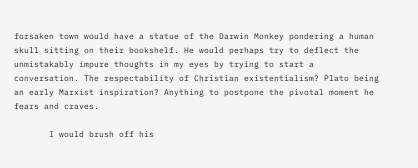forsaken town would have a statue of the Darwin Monkey pondering a human skull sitting on their bookshelf. He would perhaps try to deflect the unmistakably impure thoughts in my eyes by trying to start a conversation. The respectability of Christian existentialism? Plato being an early Marxist inspiration? Anything to postpone the pivotal moment he fears and craves.

       I would brush off his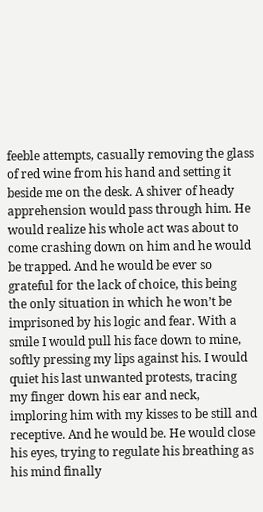feeble attempts, casually removing the glass of red wine from his hand and setting it beside me on the desk. A shiver of heady apprehension would pass through him. He would realize his whole act was about to come crashing down on him and he would be trapped. And he would be ever so grateful for the lack of choice, this being the only situation in which he won’t be imprisoned by his logic and fear. With a smile I would pull his face down to mine, softly pressing my lips against his. I would quiet his last unwanted protests, tracing my finger down his ear and neck, imploring him with my kisses to be still and receptive. And he would be. He would close his eyes, trying to regulate his breathing as his mind finally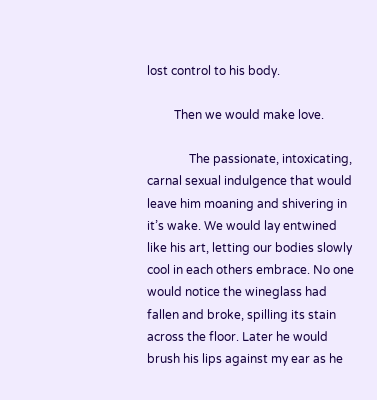lost control to his body.

         Then we would make love.

              The passionate, intoxicating, carnal sexual indulgence that would leave him moaning and shivering in it’s wake. We would lay entwined like his art, letting our bodies slowly cool in each others embrace. No one would notice the wineglass had fallen and broke, spilling its stain across the floor. Later he would brush his lips against my ear as he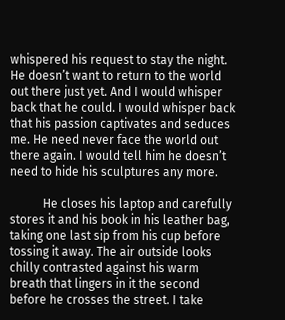whispered his request to stay the night. He doesn’t want to return to the world out there just yet. And I would whisper back that he could. I would whisper back that his passion captivates and seduces me. He need never face the world out there again. I would tell him he doesn’t need to hide his sculptures any more.

           He closes his laptop and carefully stores it and his book in his leather bag, taking one last sip from his cup before tossing it away. The air outside looks chilly contrasted against his warm breath that lingers in it the second before he crosses the street. I take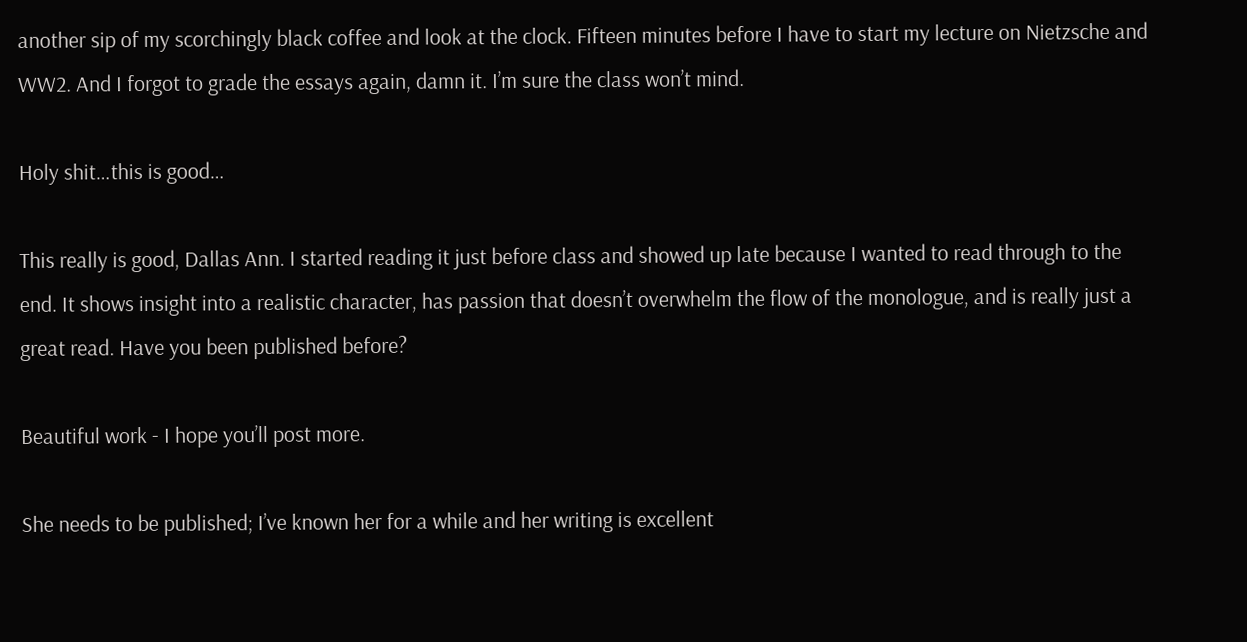another sip of my scorchingly black coffee and look at the clock. Fifteen minutes before I have to start my lecture on Nietzsche and WW2. And I forgot to grade the essays again, damn it. I’m sure the class won’t mind.

Holy shit…this is good…

This really is good, Dallas Ann. I started reading it just before class and showed up late because I wanted to read through to the end. It shows insight into a realistic character, has passion that doesn’t overwhelm the flow of the monologue, and is really just a great read. Have you been published before?

Beautiful work - I hope you’ll post more.

She needs to be published; I’ve known her for a while and her writing is excellent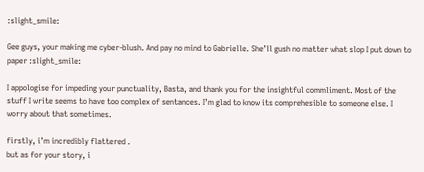:slight_smile:

Gee guys, your making me cyber-blush. And pay no mind to Gabrielle. She’ll gush no matter what slop I put down to paper :slight_smile:

I appologise for impeding your punctuality, Basta, and thank you for the insightful commliment. Most of the stuff I write seems to have too complex of sentances. I’m glad to know its comprehesible to someone else. I worry about that sometimes.

firstly, i’m incredibly flattered .
but as for your story, i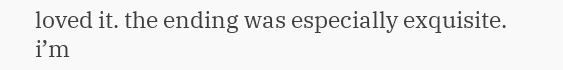loved it. the ending was especially exquisite. i’m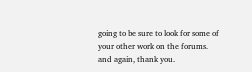going to be sure to look for some of your other work on the forums.
and again, thank you.